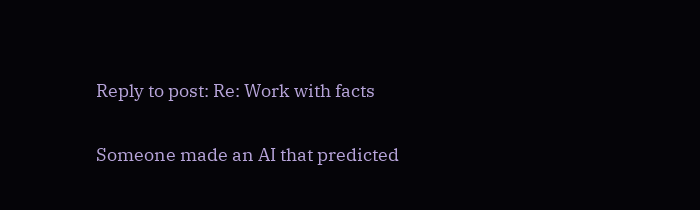Reply to post: Re: Work with facts

Someone made an AI that predicted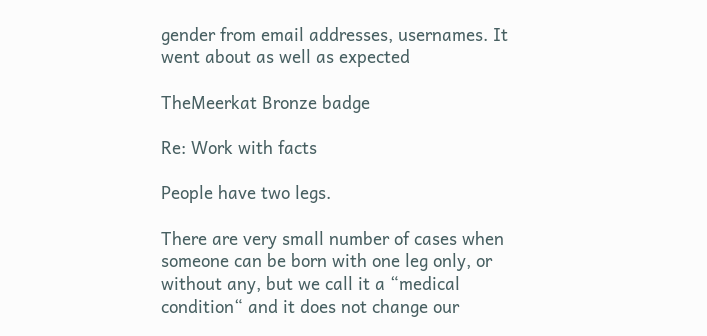gender from email addresses, usernames. It went about as well as expected

TheMeerkat Bronze badge

Re: Work with facts

People have two legs.

There are very small number of cases when someone can be born with one leg only, or without any, but we call it a “medical condition“ and it does not change our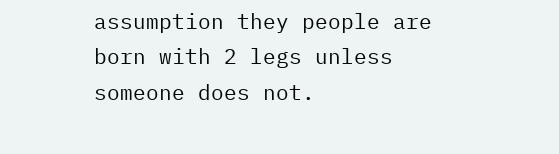assumption they people are born with 2 legs unless someone does not.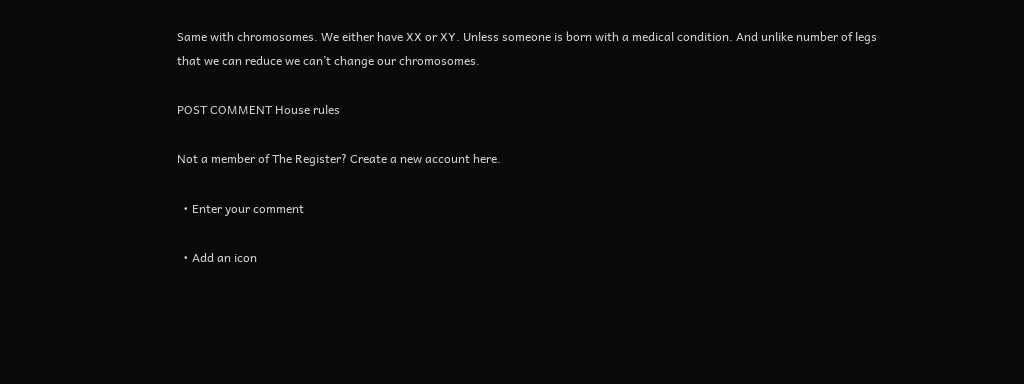Same with chromosomes. We either have XX or XY. Unless someone is born with a medical condition. And unlike number of legs that we can reduce we can’t change our chromosomes.

POST COMMENT House rules

Not a member of The Register? Create a new account here.

  • Enter your comment

  • Add an icon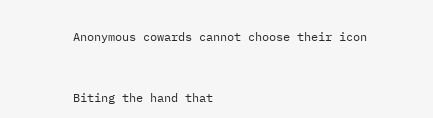Anonymous cowards cannot choose their icon


Biting the hand that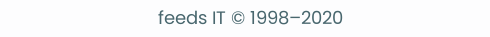feeds IT © 1998–2020